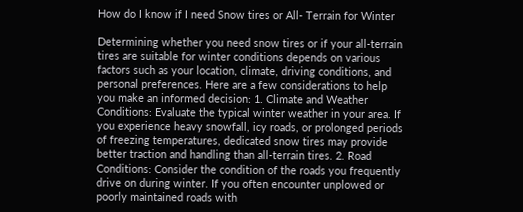How do I know if I need Snow tires or All- Terrain for Winter

Determining whether you need snow tires or if your all-terrain tires are suitable for winter conditions depends on various factors such as your location, climate, driving conditions, and personal preferences. Here are a few considerations to help you make an informed decision: 1. Climate and Weather Conditions: Evaluate the typical winter weather in your area. If you experience heavy snowfall, icy roads, or prolonged periods of freezing temperatures, dedicated snow tires may provide better traction and handling than all-terrain tires. 2. Road Conditions: Consider the condition of the roads you frequently drive on during winter. If you often encounter unplowed or poorly maintained roads with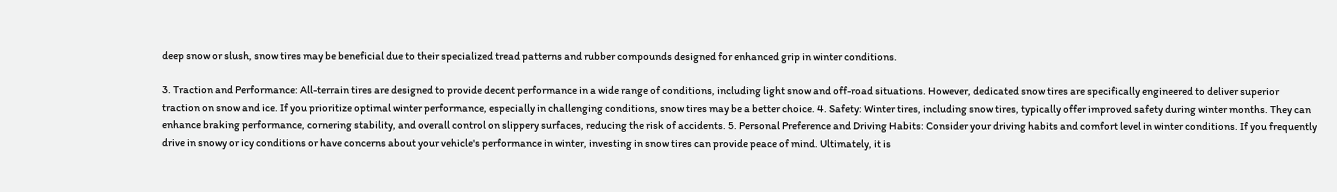deep snow or slush, snow tires may be beneficial due to their specialized tread patterns and rubber compounds designed for enhanced grip in winter conditions.

3. Traction and Performance: All-terrain tires are designed to provide decent performance in a wide range of conditions, including light snow and off-road situations. However, dedicated snow tires are specifically engineered to deliver superior traction on snow and ice. If you prioritize optimal winter performance, especially in challenging conditions, snow tires may be a better choice. 4. Safety: Winter tires, including snow tires, typically offer improved safety during winter months. They can enhance braking performance, cornering stability, and overall control on slippery surfaces, reducing the risk of accidents. 5. Personal Preference and Driving Habits: Consider your driving habits and comfort level in winter conditions. If you frequently drive in snowy or icy conditions or have concerns about your vehicle's performance in winter, investing in snow tires can provide peace of mind. Ultimately, it is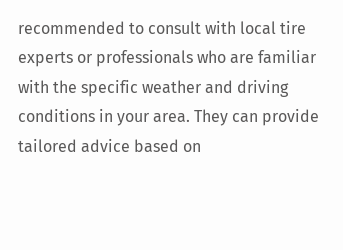recommended to consult with local tire experts or professionals who are familiar with the specific weather and driving conditions in your area. They can provide tailored advice based on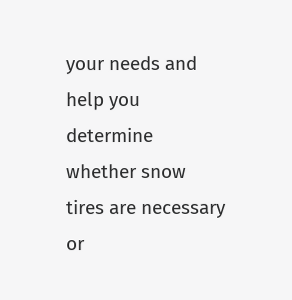your needs and help you determine whether snow tires are necessary or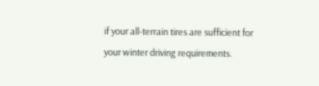if your all-terrain tires are sufficient for your winter driving requirements.